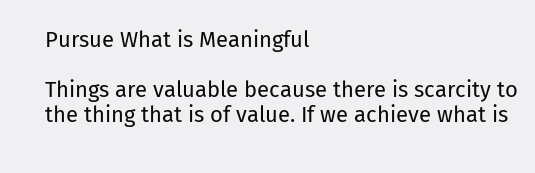Pursue What is Meaningful

Things are valuable because there is scarcity to the thing that is of value. If we achieve what is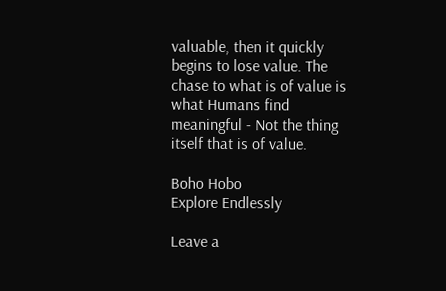valuable, then it quickly begins to lose value. The chase to what is of value is what Humans find meaningful - Not the thing itself that is of value.

Boho Hobo
Explore Endlessly

Leave a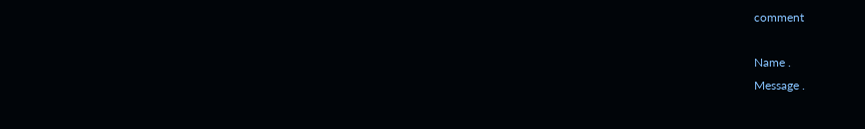comment

Name .
Message .